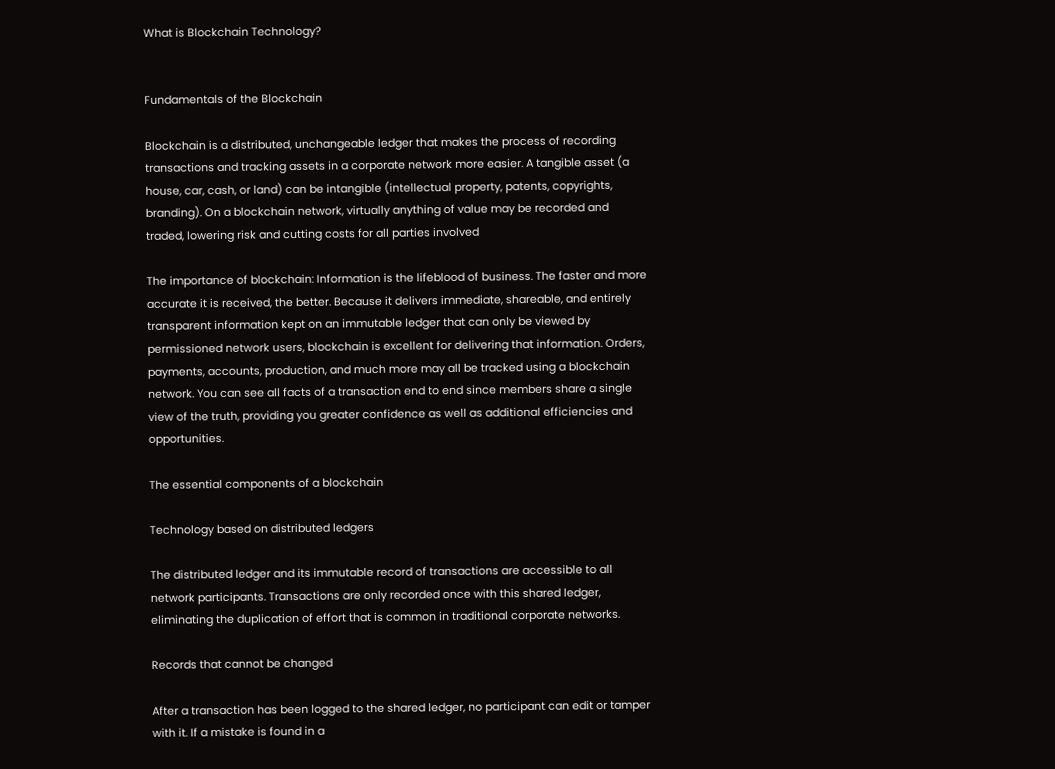What is Blockchain Technology?


Fundamentals of the Blockchain

Blockchain is a distributed, unchangeable ledger that makes the process of recording transactions and tracking assets in a corporate network more easier. A tangible asset (a house, car, cash, or land) can be intangible (intellectual property, patents, copyrights, branding). On a blockchain network, virtually anything of value may be recorded and traded, lowering risk and cutting costs for all parties involved

The importance of blockchain: Information is the lifeblood of business. The faster and more accurate it is received, the better. Because it delivers immediate, shareable, and entirely transparent information kept on an immutable ledger that can only be viewed by permissioned network users, blockchain is excellent for delivering that information. Orders, payments, accounts, production, and much more may all be tracked using a blockchain network. You can see all facts of a transaction end to end since members share a single view of the truth, providing you greater confidence as well as additional efficiencies and opportunities.

The essential components of a blockchain

Technology based on distributed ledgers

The distributed ledger and its immutable record of transactions are accessible to all network participants. Transactions are only recorded once with this shared ledger, eliminating the duplication of effort that is common in traditional corporate networks.

Records that cannot be changed

After a transaction has been logged to the shared ledger, no participant can edit or tamper with it. If a mistake is found in a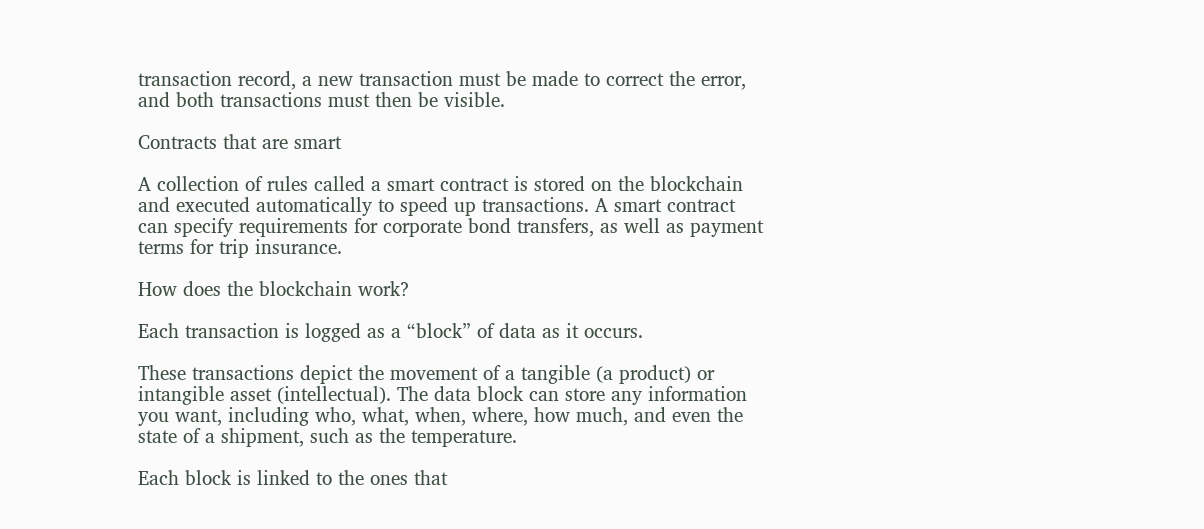transaction record, a new transaction must be made to correct the error, and both transactions must then be visible.

Contracts that are smart

A collection of rules called a smart contract is stored on the blockchain and executed automatically to speed up transactions. A smart contract can specify requirements for corporate bond transfers, as well as payment terms for trip insurance.

How does the blockchain work?

Each transaction is logged as a “block” of data as it occurs.

These transactions depict the movement of a tangible (a product) or intangible asset (intellectual). The data block can store any information you want, including who, what, when, where, how much, and even the state of a shipment, such as the temperature.

Each block is linked to the ones that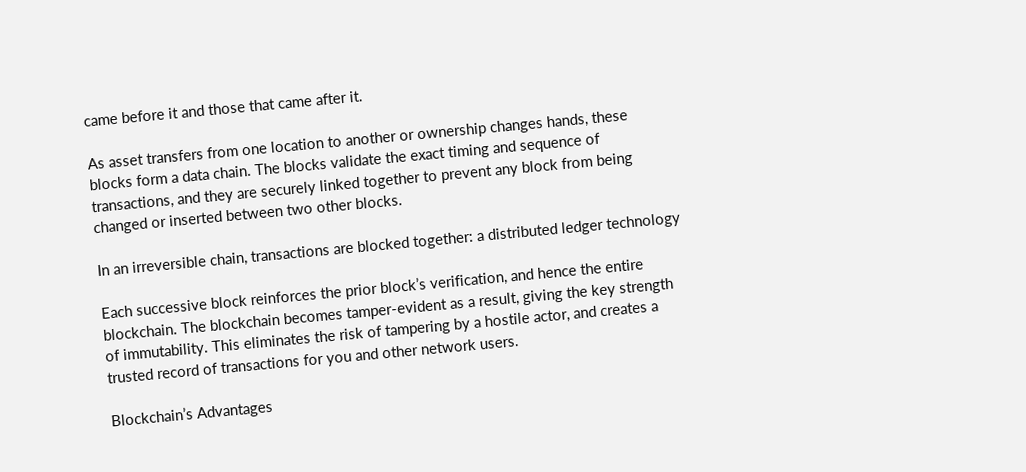came before it and those that came after it.

As asset transfers from one location to another or ownership changes hands, these blocks form a data chain. The blocks validate the exact timing and sequence of transactions, and they are securely linked together to prevent any block from being changed or inserted between two other blocks.

In an irreversible chain, transactions are blocked together: a distributed ledger technology

Each successive block reinforces the prior block’s verification, and hence the entire blockchain. The blockchain becomes tamper-evident as a result, giving the key strength of immutability. This eliminates the risk of tampering by a hostile actor, and creates a trusted record of transactions for you and other network users.

Blockchain’s Advantages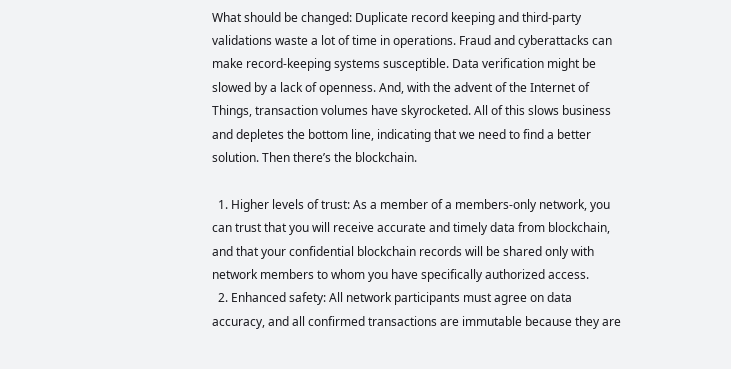What should be changed: Duplicate record keeping and third-party validations waste a lot of time in operations. Fraud and cyberattacks can make record-keeping systems susceptible. Data verification might be slowed by a lack of openness. And, with the advent of the Internet of Things, transaction volumes have skyrocketed. All of this slows business and depletes the bottom line, indicating that we need to find a better solution. Then there’s the blockchain.

  1. Higher levels of trust: As a member of a members-only network, you can trust that you will receive accurate and timely data from blockchain, and that your confidential blockchain records will be shared only with network members to whom you have specifically authorized access.
  2. Enhanced safety: All network participants must agree on data accuracy, and all confirmed transactions are immutable because they are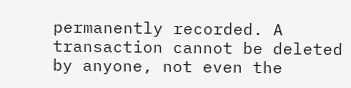permanently recorded. A transaction cannot be deleted by anyone, not even the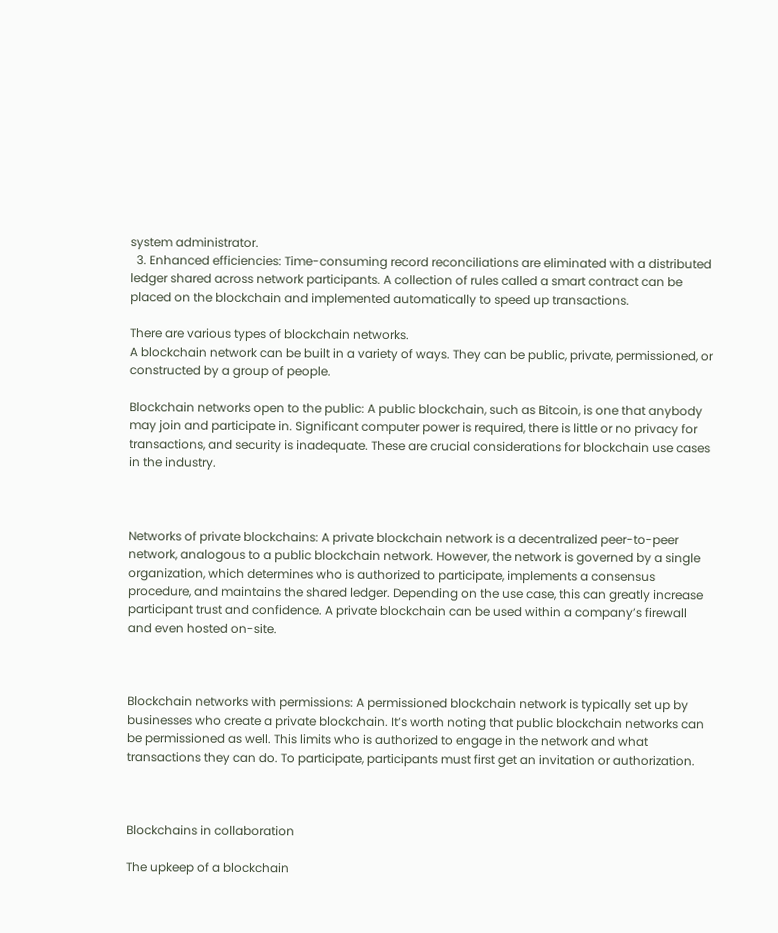system administrator.
  3. Enhanced efficiencies: Time-consuming record reconciliations are eliminated with a distributed ledger shared across network participants. A collection of rules called a smart contract can be placed on the blockchain and implemented automatically to speed up transactions.

There are various types of blockchain networks.
A blockchain network can be built in a variety of ways. They can be public, private, permissioned, or constructed by a group of people.

Blockchain networks open to the public: A public blockchain, such as Bitcoin, is one that anybody may join and participate in. Significant computer power is required, there is little or no privacy for transactions, and security is inadequate. These are crucial considerations for blockchain use cases in the industry.



Networks of private blockchains: A private blockchain network is a decentralized peer-to-peer network, analogous to a public blockchain network. However, the network is governed by a single organization, which determines who is authorized to participate, implements a consensus procedure, and maintains the shared ledger. Depending on the use case, this can greatly increase participant trust and confidence. A private blockchain can be used within a company’s firewall and even hosted on-site.



Blockchain networks with permissions: A permissioned blockchain network is typically set up by businesses who create a private blockchain. It’s worth noting that public blockchain networks can be permissioned as well. This limits who is authorized to engage in the network and what transactions they can do. To participate, participants must first get an invitation or authorization.



Blockchains in collaboration

The upkeep of a blockchain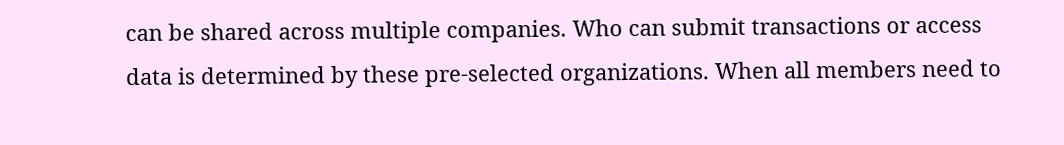can be shared across multiple companies. Who can submit transactions or access data is determined by these pre-selected organizations. When all members need to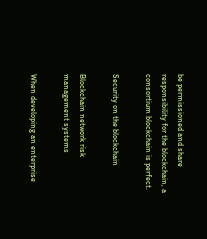be permissioned and share responsibility for the blockchain, a consortium blockchain is perfect.

Security on the blockchain

Blockchain network risk management systems

When developing an enterprise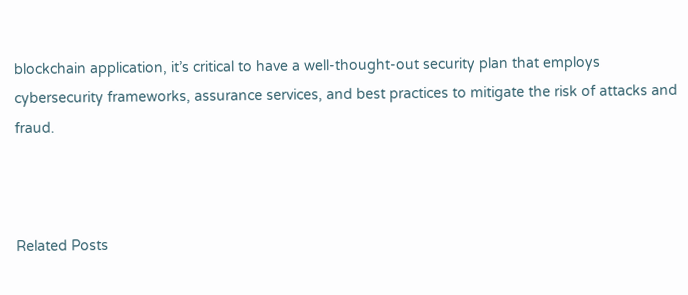blockchain application, it’s critical to have a well-thought-out security plan that employs cybersecurity frameworks, assurance services, and best practices to mitigate the risk of attacks and fraud.



Related Posts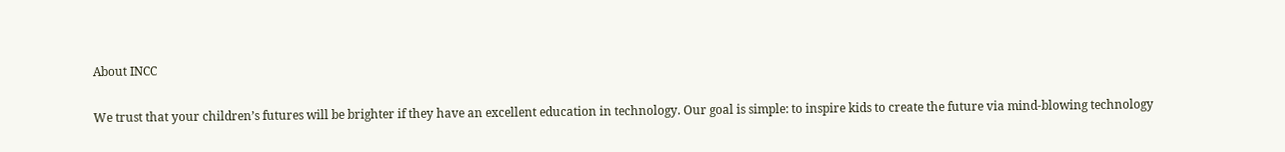About INCC

We trust that your children’s futures will be brighter if they have an excellent education in technology. Our goal is simple: to inspire kids to create the future via mind-blowing technology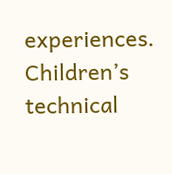experiences. Children’s technical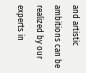and artistic ambitions can be realized by our experts in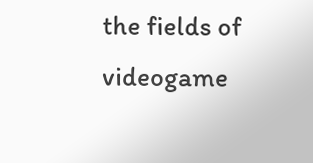the fields of videogame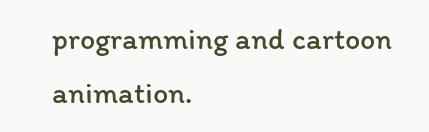programming and cartoon animation.